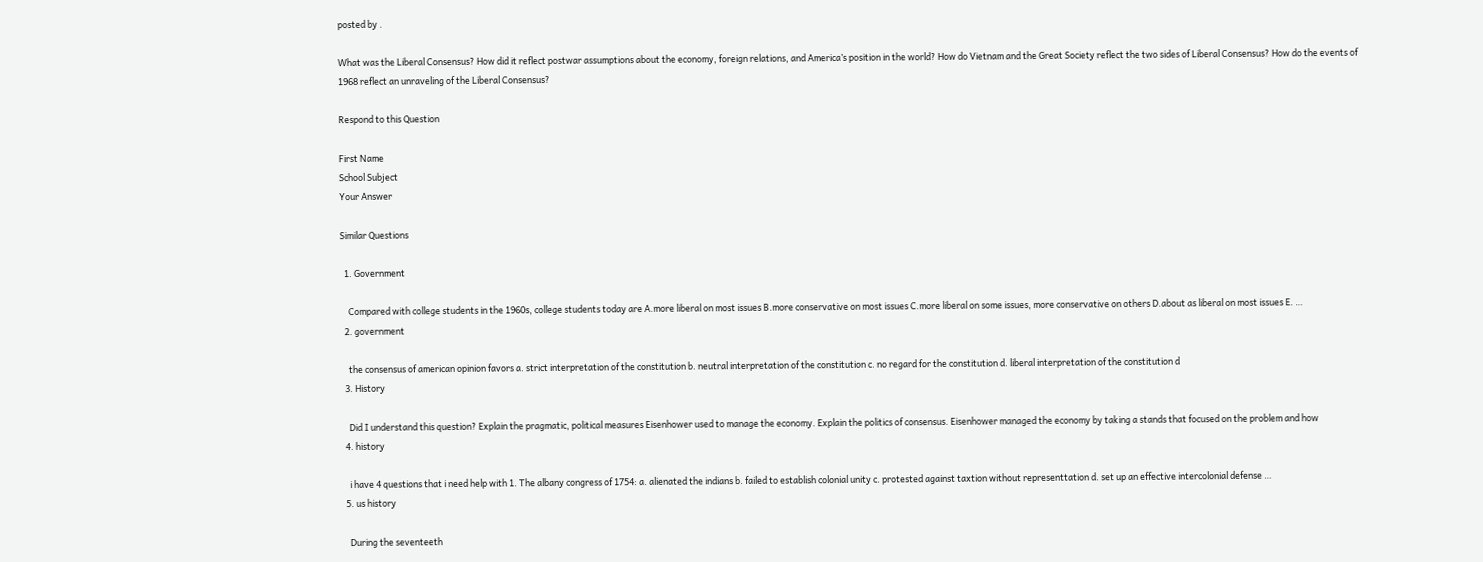posted by .

What was the Liberal Consensus? How did it reflect postwar assumptions about the economy, foreign relations, and America’s position in the world? How do Vietnam and the Great Society reflect the two sides of Liberal Consensus? How do the events of 1968 reflect an unraveling of the Liberal Consensus?

Respond to this Question

First Name
School Subject
Your Answer

Similar Questions

  1. Government

    Compared with college students in the 1960s, college students today are A.more liberal on most issues B.more conservative on most issues C.more liberal on some issues, more conservative on others D.about as liberal on most issues E. …
  2. government

    the consensus of american opinion favors a. strict interpretation of the constitution b. neutral interpretation of the constitution c. no regard for the constitution d. liberal interpretation of the constitution d
  3. History

    Did I understand this question? Explain the pragmatic, political measures Eisenhower used to manage the economy. Explain the politics of consensus. Eisenhower managed the economy by taking a stands that focused on the problem and how
  4. history

    i have 4 questions that i need help with 1. The albany congress of 1754: a. alienated the indians b. failed to establish colonial unity c. protested against taxtion without representtation d. set up an effective intercolonial defense …
  5. us history

    During the seventeeth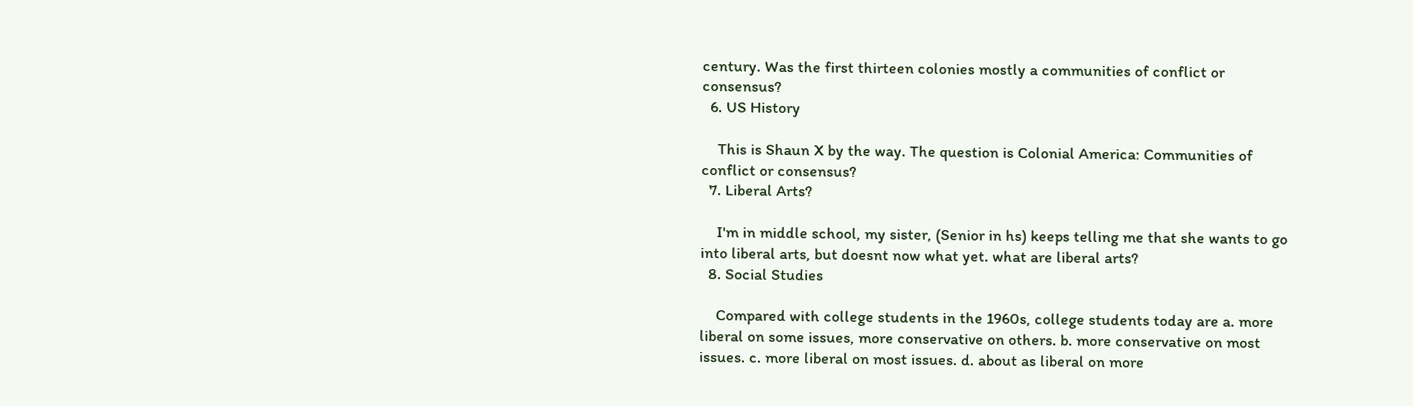century. Was the first thirteen colonies mostly a communities of conflict or consensus?
  6. US History

    This is Shaun X by the way. The question is Colonial America: Communities of conflict or consensus?
  7. Liberal Arts?

    I'm in middle school, my sister, (Senior in hs) keeps telling me that she wants to go into liberal arts, but doesnt now what yet. what are liberal arts?
  8. Social Studies

    Compared with college students in the 1960s, college students today are a. more liberal on some issues, more conservative on others. b. more conservative on most issues. c. more liberal on most issues. d. about as liberal on more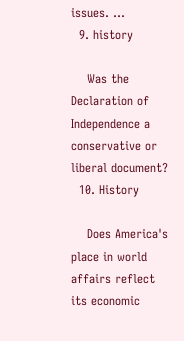issues. …
  9. history

    Was the Declaration of Independence a conservative or liberal document?
  10. History

    Does America's place in world affairs reflect its economic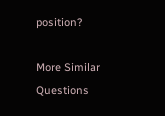position?

More Similar Questions